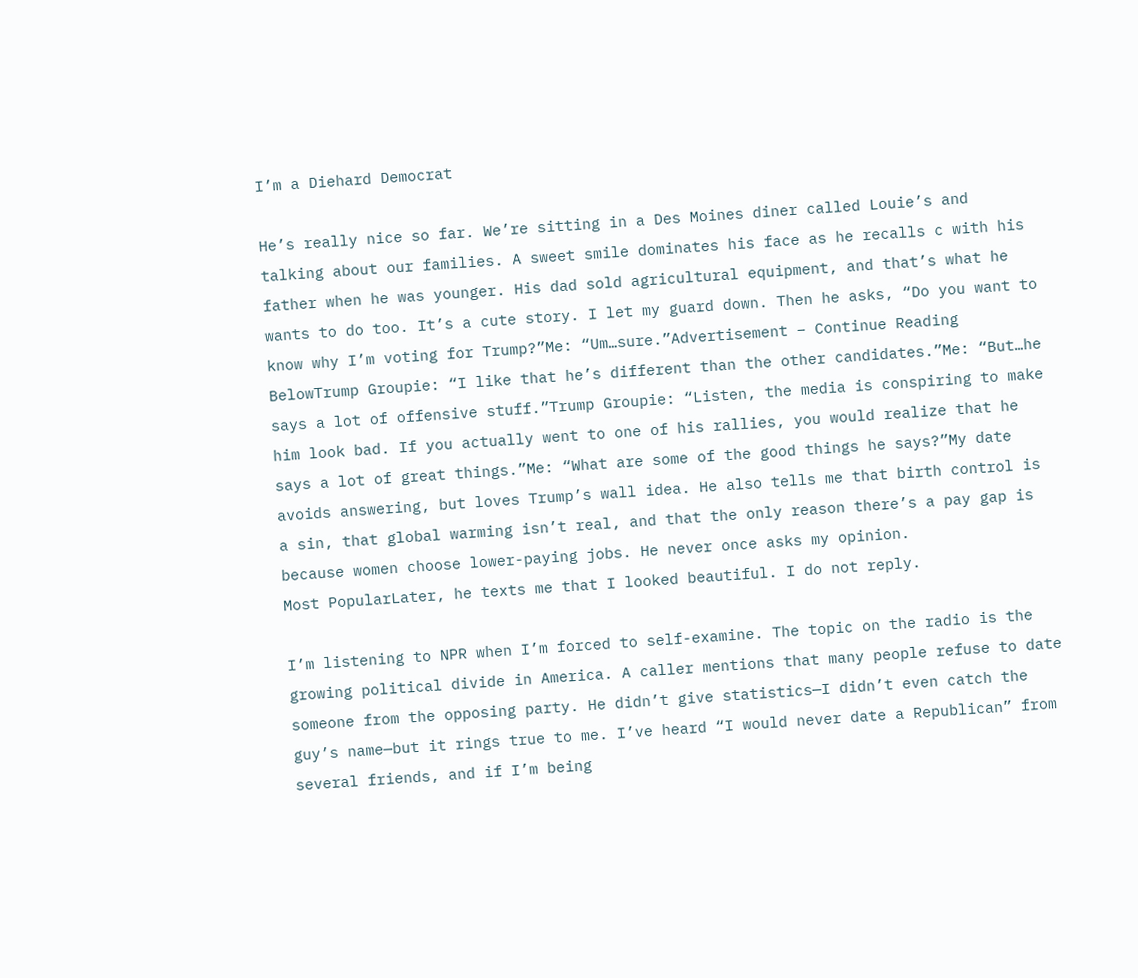I’m a Diehard Democrat

He’s really nice so far. We’re sitting in a Des Moines diner called Louie’s and talking about our families. A sweet smile dominates his face as he recalls c with his father when he was younger. His dad sold agricultural equipment, and that’s what he wants to do too. It’s a cute story. I let my guard down. Then he asks, “Do you want to know why I’m voting for Trump?”Me: “Um…sure.”Advertisement – Continue Reading BelowTrump Groupie: “I like that he’s different than the other candidates.”Me: “But…he says a lot of offensive stuff.”Trump Groupie: “Listen, the media is conspiring to make him look bad. If you actually went to one of his rallies, you would realize that he says a lot of great things.”Me: “What are some of the good things he says?”My date avoids answering, but loves Trump’s wall idea. He also tells me that birth control is a sin, that global warming isn’t real, and that the only reason there’s a pay gap is because women choose lower-paying jobs. He never once asks my opinion.
Most PopularLater, he texts me that I looked beautiful. I do not reply.

I’m listening to NPR when I’m forced to self-examine. The topic on the radio is the growing political divide in America. A caller mentions that many people refuse to date someone from the opposing party. He didn’t give statistics—I didn’t even catch the guy’s name—but it rings true to me. I’ve heard “I would never date a Republican” from several friends, and if I’m being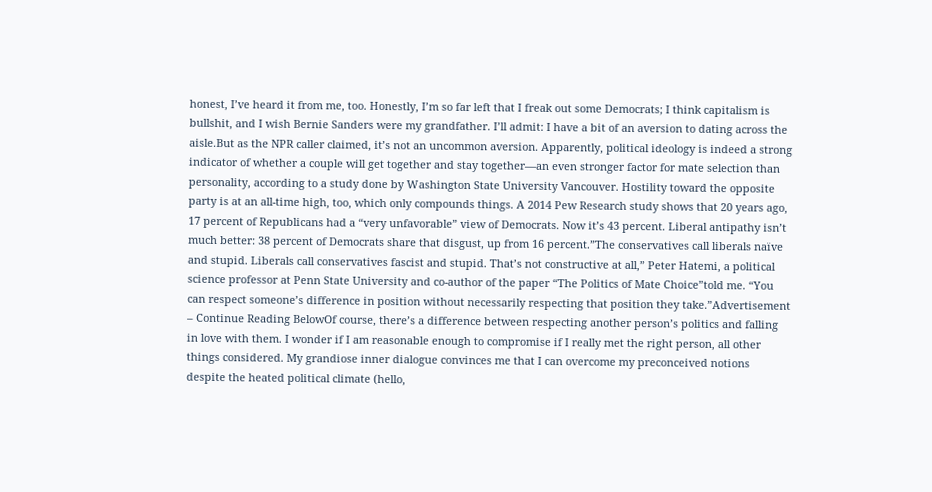honest, I’ve heard it from me, too. Honestly, I’m so far left that I freak out some Democrats; I think capitalism is bullshit, and I wish Bernie Sanders were my grandfather. I’ll admit: I have a bit of an aversion to dating across the aisle.But as the NPR caller claimed, it’s not an uncommon aversion. Apparently, political ideology is indeed a strong indicator of whether a couple will get together and stay together—an even stronger factor for mate selection than personality, according to a study done by Washington State University Vancouver. Hostility toward the opposite party is at an all-time high, too, which only compounds things. A 2014 Pew Research study shows that 20 years ago, 17 percent of Republicans had a “very unfavorable” view of Democrats. Now it’s 43 percent. Liberal antipathy isn’t much better: 38 percent of Democrats share that disgust, up from 16 percent.”The conservatives call liberals naïve and stupid. Liberals call conservatives fascist and stupid. That’s not constructive at all,” Peter Hatemi, a political science professor at Penn State University and co-author of the paper “The Politics of Mate Choice”told me. “You can respect someone’s difference in position without necessarily respecting that position they take.”Advertisement – Continue Reading BelowOf course, there’s a difference between respecting another person’s politics and falling in love with them. I wonder if I am reasonable enough to compromise if I really met the right person, all other things considered. My grandiose inner dialogue convinces me that I can overcome my preconceived notions despite the heated political climate (hello,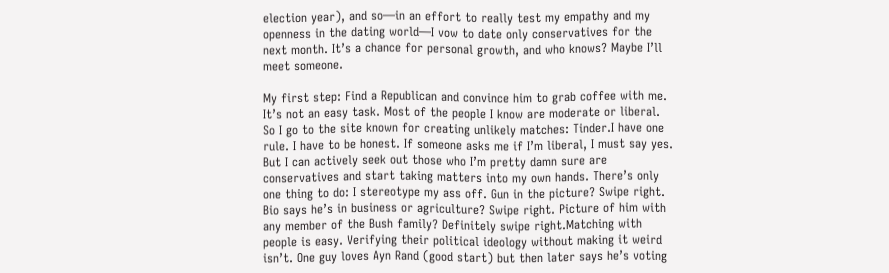election year), and so—in an effort to really test my empathy and my openness in the dating world—I vow to date only conservatives for the next month. It’s a chance for personal growth, and who knows? Maybe I’ll meet someone.

My first step: Find a Republican and convince him to grab coffee with me. It’s not an easy task. Most of the people I know are moderate or liberal. So I go to the site known for creating unlikely matches: Tinder.I have one rule. I have to be honest. If someone asks me if I’m liberal, I must say yes. But I can actively seek out those who I’m pretty damn sure are conservatives and start taking matters into my own hands. There’s only one thing to do: I stereotype my ass off. Gun in the picture? Swipe right. Bio says he’s in business or agriculture? Swipe right. Picture of him with any member of the Bush family? Definitely swipe right.Matching with people is easy. Verifying their political ideology without making it weird isn’t. One guy loves Ayn Rand (good start) but then later says he’s voting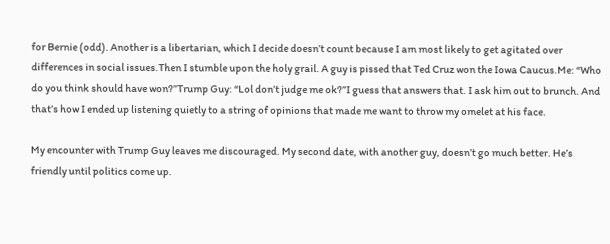for Bernie (odd). Another is a libertarian, which I decide doesn’t count because I am most likely to get agitated over differences in social issues.Then I stumble upon the holy grail. A guy is pissed that Ted Cruz won the Iowa Caucus.Me: “Who do you think should have won?”Trump Guy: “Lol don’t judge me ok?”I guess that answers that. I ask him out to brunch. And that’s how I ended up listening quietly to a string of opinions that made me want to throw my omelet at his face.

My encounter with Trump Guy leaves me discouraged. My second date, with another guy, doesn’t go much better. He’s friendly until politics come up.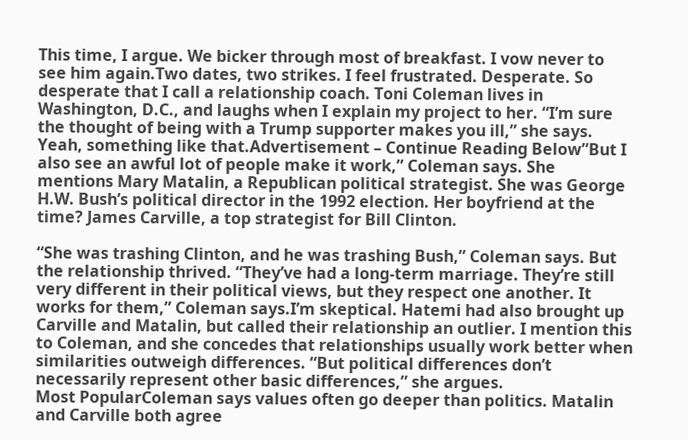This time, I argue. We bicker through most of breakfast. I vow never to see him again.Two dates, two strikes. I feel frustrated. Desperate. So desperate that I call a relationship coach. Toni Coleman lives in Washington, D.C., and laughs when I explain my project to her. “I’m sure the thought of being with a Trump supporter makes you ill,” she says. Yeah, something like that.Advertisement – Continue Reading Below”But I also see an awful lot of people make it work,” Coleman says. She mentions Mary Matalin, a Republican political strategist. She was George H.W. Bush’s political director in the 1992 election. Her boyfriend at the time? James Carville, a top strategist for Bill Clinton.

“She was trashing Clinton, and he was trashing Bush,” Coleman says. But the relationship thrived. “They’ve had a long-term marriage. They’re still very different in their political views, but they respect one another. It works for them,” Coleman says.I’m skeptical. Hatemi had also brought up Carville and Matalin, but called their relationship an outlier. I mention this to Coleman, and she concedes that relationships usually work better when similarities outweigh differences. “But political differences don’t necessarily represent other basic differences,” she argues.
Most PopularColeman says values often go deeper than politics. Matalin and Carville both agree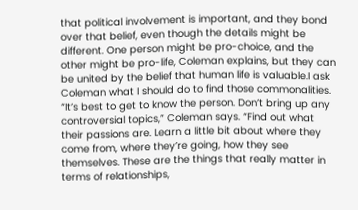that political involvement is important, and they bond over that belief, even though the details might be different. One person might be pro-choice, and the other might be pro-life, Coleman explains, but they can be united by the belief that human life is valuable.I ask Coleman what I should do to find those commonalities. “It’s best to get to know the person. Don’t bring up any controversial topics,” Coleman says. “Find out what their passions are. Learn a little bit about where they come from, where they’re going, how they see themselves. These are the things that really matter in terms of relationships,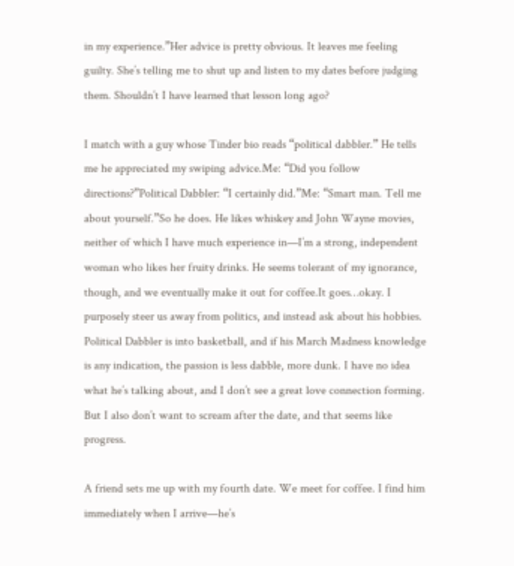in my experience.”Her advice is pretty obvious. It leaves me feeling guilty. She’s telling me to shut up and listen to my dates before judging them. Shouldn’t I have learned that lesson long ago?

I match with a guy whose Tinder bio reads “political dabbler.” He tells me he appreciated my swiping advice.Me: “Did you follow directions?”Political Dabbler: “I certainly did.”Me: “Smart man. Tell me about yourself.”So he does. He likes whiskey and John Wayne movies, neither of which I have much experience in—I’m a strong, independent woman who likes her fruity drinks. He seems tolerant of my ignorance, though, and we eventually make it out for coffee.It goes…okay. I purposely steer us away from politics, and instead ask about his hobbies. Political Dabbler is into basketball, and if his March Madness knowledge is any indication, the passion is less dabble, more dunk. I have no idea what he’s talking about, and I don’t see a great love connection forming. But I also don’t want to scream after the date, and that seems like progress.

A friend sets me up with my fourth date. We meet for coffee. I find him immediately when I arrive—he’s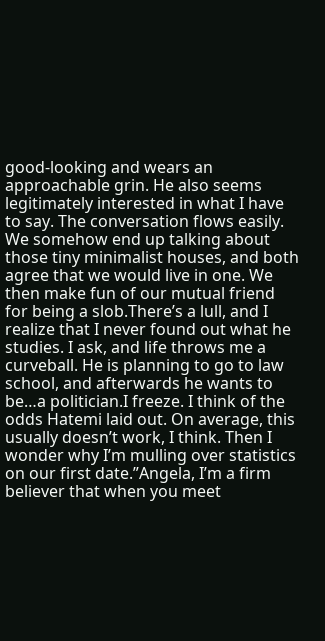good-looking and wears an approachable grin. He also seems legitimately interested in what I have to say. The conversation flows easily. We somehow end up talking about those tiny minimalist houses, and both agree that we would live in one. We then make fun of our mutual friend for being a slob.There’s a lull, and I realize that I never found out what he studies. I ask, and life throws me a curveball. He is planning to go to law school, and afterwards he wants to be…a politician.I freeze. I think of the odds Hatemi laid out. On average, this usually doesn’t work, I think. Then I wonder why I’m mulling over statistics on our first date.”Angela, I’m a firm believer that when you meet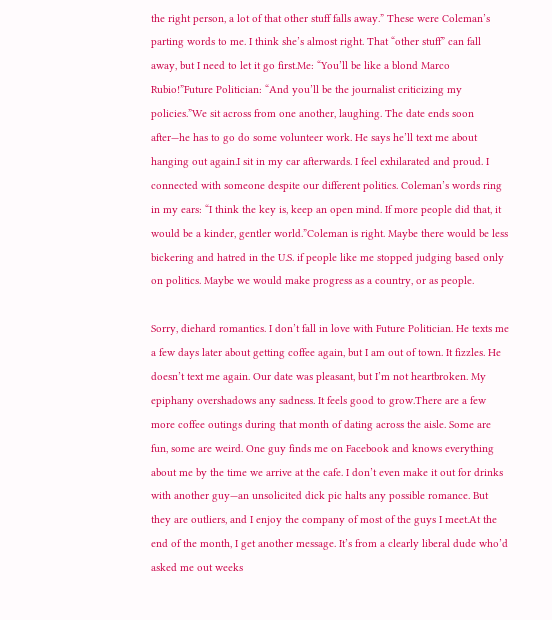the right person, a lot of that other stuff falls away.” These were Coleman’s parting words to me. I think she’s almost right. That “other stuff” can fall away, but I need to let it go first.Me: “You’ll be like a blond Marco Rubio!”Future Politician: “And you’ll be the journalist criticizing my policies.”We sit across from one another, laughing. The date ends soon after—he has to go do some volunteer work. He says he’ll text me about hanging out again.I sit in my car afterwards. I feel exhilarated and proud. I connected with someone despite our different politics. Coleman’s words ring in my ears: “I think the key is, keep an open mind. If more people did that, it would be a kinder, gentler world.”Coleman is right. Maybe there would be less bickering and hatred in the U.S. if people like me stopped judging based only on politics. Maybe we would make progress as a country, or as people.

Sorry, diehard romantics. I don’t fall in love with Future Politician. He texts me a few days later about getting coffee again, but I am out of town. It fizzles. He doesn’t text me again. Our date was pleasant, but I’m not heartbroken. My epiphany overshadows any sadness. It feels good to grow.There are a few more coffee outings during that month of dating across the aisle. Some are fun, some are weird. One guy finds me on Facebook and knows everything about me by the time we arrive at the cafe. I don’t even make it out for drinks with another guy—an unsolicited dick pic halts any possible romance. But they are outliers, and I enjoy the company of most of the guys I meet.At the end of the month, I get another message. It’s from a clearly liberal dude who’d asked me out weeks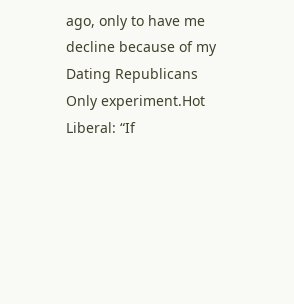ago, only to have me decline because of my Dating Republicans Only experiment.Hot Liberal: “If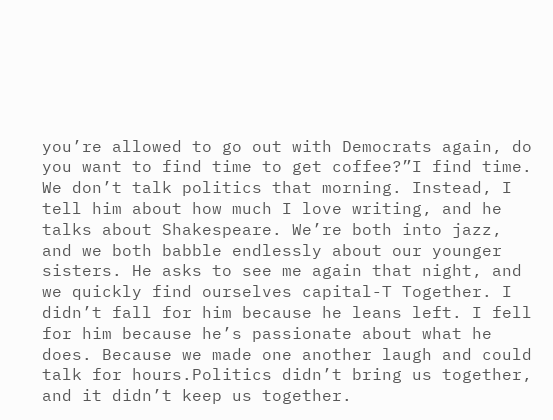you’re allowed to go out with Democrats again, do you want to find time to get coffee?”I find time. We don’t talk politics that morning. Instead, I tell him about how much I love writing, and he talks about Shakespeare. We’re both into jazz, and we both babble endlessly about our younger sisters. He asks to see me again that night, and we quickly find ourselves capital-T Together. I didn’t fall for him because he leans left. I fell for him because he’s passionate about what he does. Because we made one another laugh and could talk for hours.Politics didn’t bring us together, and it didn’t keep us together.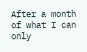After a month of what I can only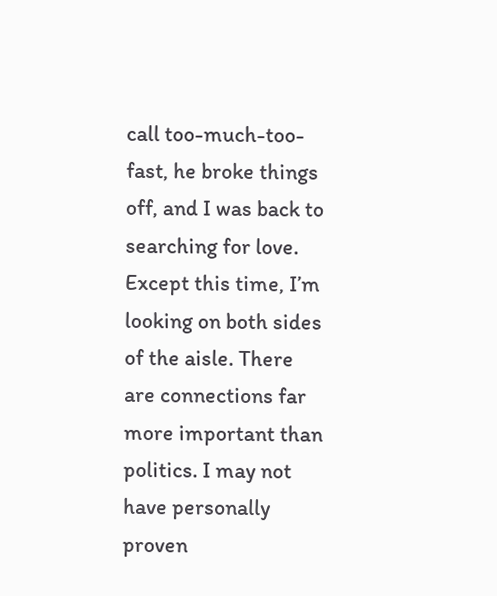call too-much-too-fast, he broke things off, and I was back to searching for love. Except this time, I’m looking on both sides of the aisle. There are connections far more important than politics. I may not have personally proven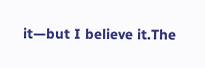it—but I believe it.The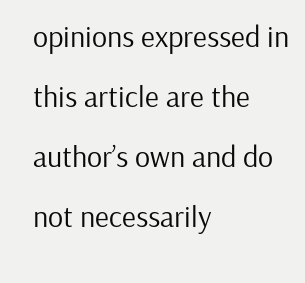opinions expressed in this article are the author’s own and do not necessarily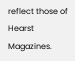reflect those of Hearst Magazines.